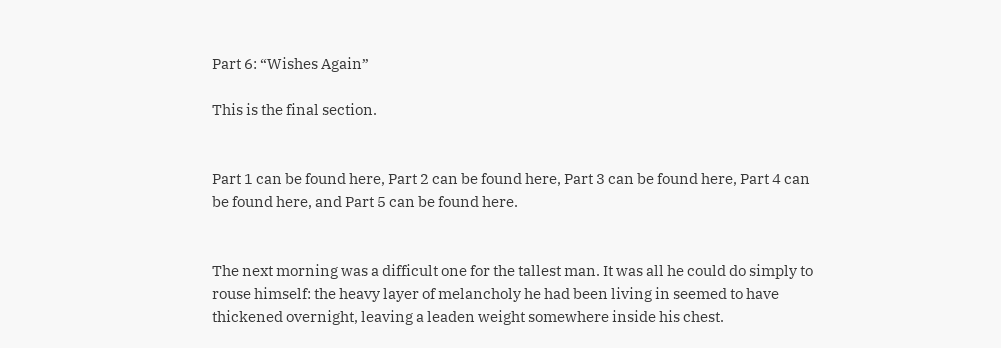Part 6: “Wishes Again”

This is the final section.


Part 1 can be found here, Part 2 can be found here, Part 3 can be found here, Part 4 can be found here, and Part 5 can be found here.


The next morning was a difficult one for the tallest man. It was all he could do simply to rouse himself: the heavy layer of melancholy he had been living in seemed to have thickened overnight, leaving a leaden weight somewhere inside his chest.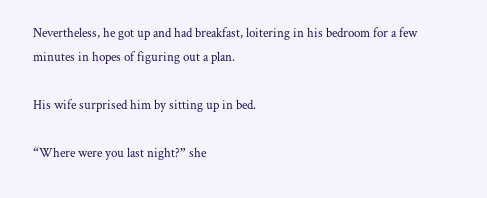Nevertheless, he got up and had breakfast, loitering in his bedroom for a few minutes in hopes of figuring out a plan.

His wife surprised him by sitting up in bed.

“Where were you last night?” she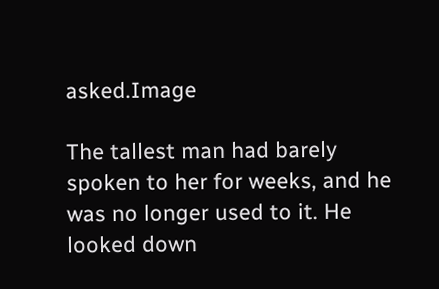asked.Image

The tallest man had barely spoken to her for weeks, and he was no longer used to it. He looked down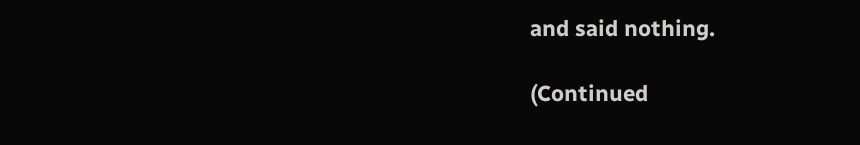and said nothing.

(Continued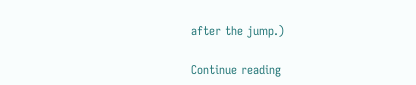after the jump.)

Continue reading